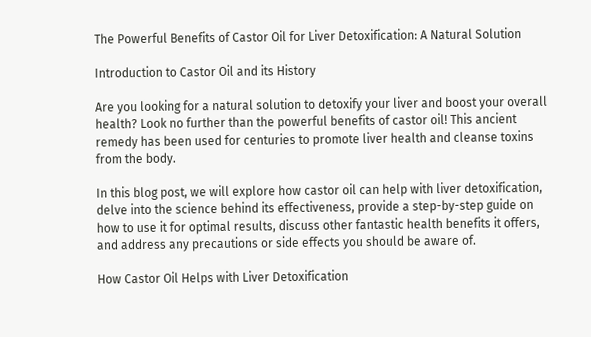The Powerful Benefits of Castor Oil for Liver Detoxification: A Natural Solution

Introduction to Castor Oil and its History

Are you looking for a natural solution to detoxify your liver and boost your overall health? Look no further than the powerful benefits of castor oil! This ancient remedy has been used for centuries to promote liver health and cleanse toxins from the body.

In this blog post, we will explore how castor oil can help with liver detoxification, delve into the science behind its effectiveness, provide a step-by-step guide on how to use it for optimal results, discuss other fantastic health benefits it offers, and address any precautions or side effects you should be aware of.

How Castor Oil Helps with Liver Detoxification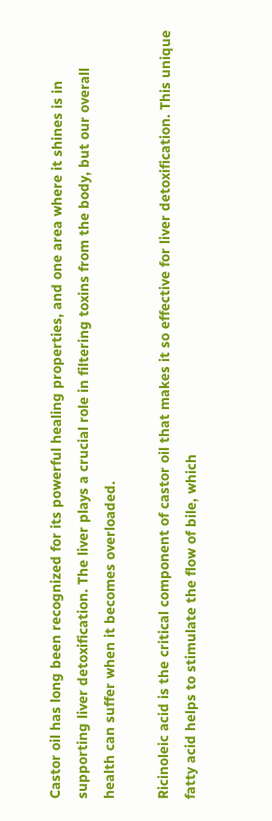Castor oil has long been recognized for its powerful healing properties, and one area where it shines is in supporting liver detoxification. The liver plays a crucial role in filtering toxins from the body, but our overall health can suffer when it becomes overloaded.

Ricinoleic acid is the critical component of castor oil that makes it so effective for liver detoxification. This unique fatty acid helps to stimulate the flow of bile, which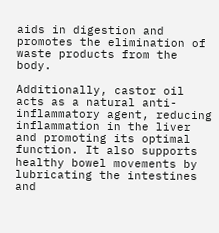aids in digestion and promotes the elimination of waste products from the body.

Additionally, castor oil acts as a natural anti-inflammatory agent, reducing inflammation in the liver and promoting its optimal function. It also supports healthy bowel movements by lubricating the intestines and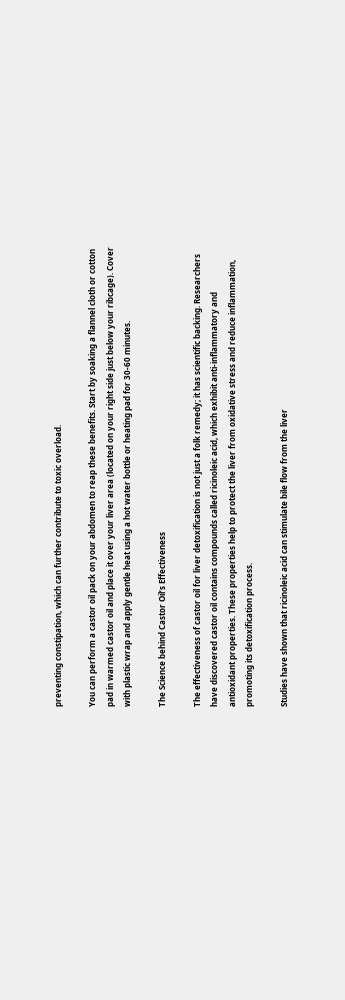preventing constipation, which can further contribute to toxic overload.

You can perform a castor oil pack on your abdomen to reap these benefits. Start by soaking a flannel cloth or cotton pad in warmed castor oil and place it over your liver area (located on your right side just below your ribcage). Cover with plastic wrap and apply gentle heat using a hot water bottle or heating pad for 30-60 minutes.

The Science behind Castor Oil’s Effectiveness

The effectiveness of castor oil for liver detoxification is not just a folk remedy; it has scientific backing. Researchers have discovered castor oil contains compounds called ricinoleic acid, which exhibit anti-inflammatory and antioxidant properties. These properties help to protect the liver from oxidative stress and reduce inflammation, promoting its detoxification process.

Studies have shown that ricinoleic acid can stimulate bile flow from the liver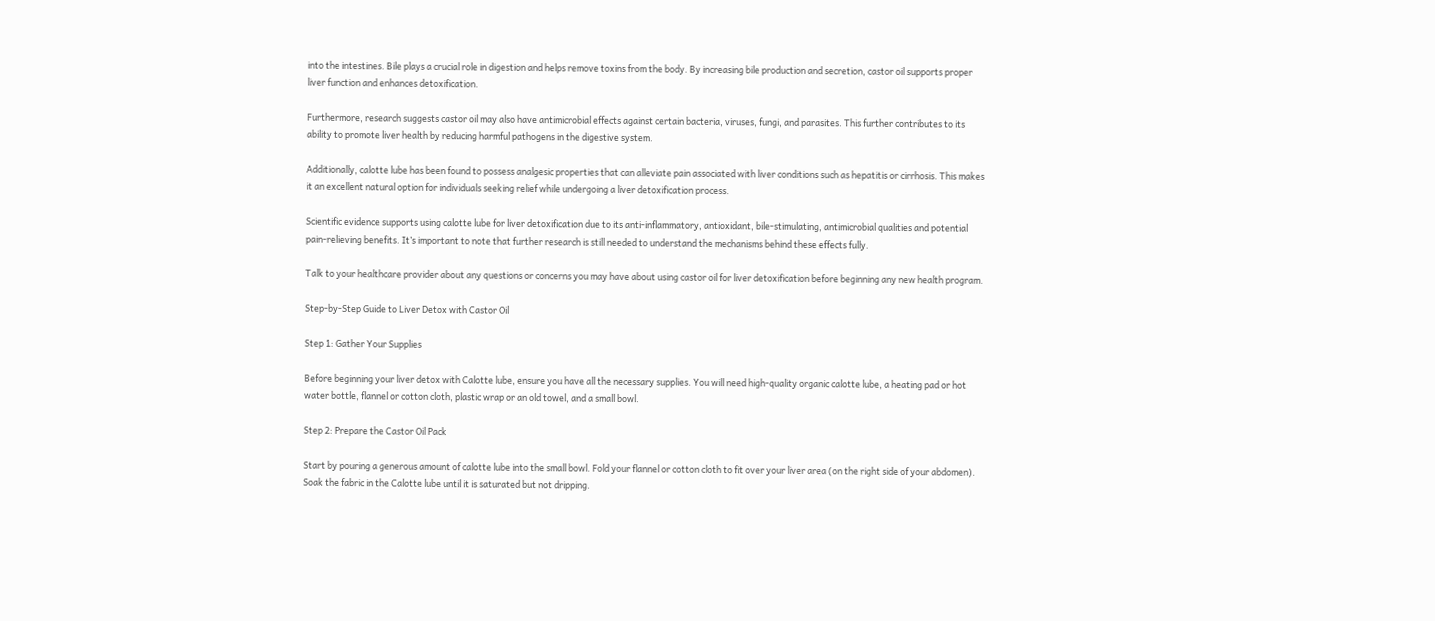into the intestines. Bile plays a crucial role in digestion and helps remove toxins from the body. By increasing bile production and secretion, castor oil supports proper liver function and enhances detoxification.

Furthermore, research suggests castor oil may also have antimicrobial effects against certain bacteria, viruses, fungi, and parasites. This further contributes to its ability to promote liver health by reducing harmful pathogens in the digestive system.

Additionally, calotte lube has been found to possess analgesic properties that can alleviate pain associated with liver conditions such as hepatitis or cirrhosis. This makes it an excellent natural option for individuals seeking relief while undergoing a liver detoxification process.

Scientific evidence supports using calotte lube for liver detoxification due to its anti-inflammatory, antioxidant, bile-stimulating, antimicrobial qualities and potential pain-relieving benefits. It’s important to note that further research is still needed to understand the mechanisms behind these effects fully.

Talk to your healthcare provider about any questions or concerns you may have about using castor oil for liver detoxification before beginning any new health program.

Step-by-Step Guide to Liver Detox with Castor Oil

Step 1: Gather Your Supplies

Before beginning your liver detox with Calotte lube, ensure you have all the necessary supplies. You will need high-quality organic calotte lube, a heating pad or hot water bottle, flannel or cotton cloth, plastic wrap or an old towel, and a small bowl.

Step 2: Prepare the Castor Oil Pack

Start by pouring a generous amount of calotte lube into the small bowl. Fold your flannel or cotton cloth to fit over your liver area (on the right side of your abdomen). Soak the fabric in the Calotte lube until it is saturated but not dripping.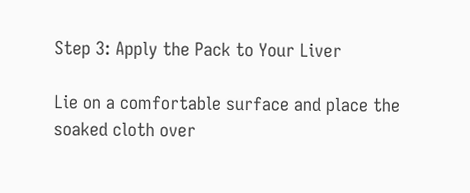Step 3: Apply the Pack to Your Liver

Lie on a comfortable surface and place the soaked cloth over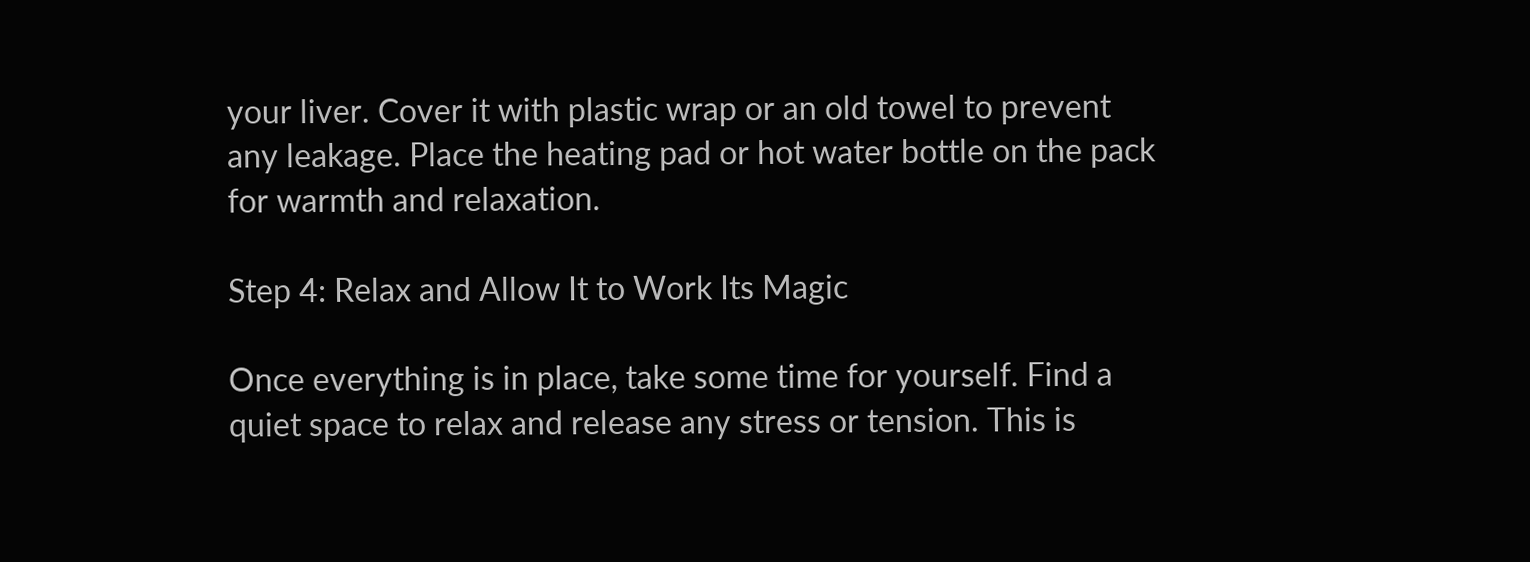your liver. Cover it with plastic wrap or an old towel to prevent any leakage. Place the heating pad or hot water bottle on the pack for warmth and relaxation.

Step 4: Relax and Allow It to Work Its Magic

Once everything is in place, take some time for yourself. Find a quiet space to relax and release any stress or tension. This is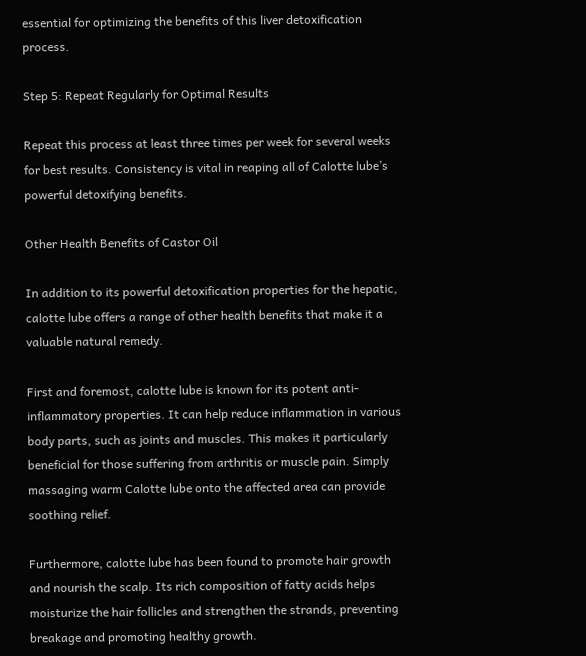essential for optimizing the benefits of this liver detoxification process.

Step 5: Repeat Regularly for Optimal Results

Repeat this process at least three times per week for several weeks for best results. Consistency is vital in reaping all of Calotte lube’s powerful detoxifying benefits.

Other Health Benefits of Castor Oil

In addition to its powerful detoxification properties for the hepatic, calotte lube offers a range of other health benefits that make it a valuable natural remedy.

First and foremost, calotte lube is known for its potent anti-inflammatory properties. It can help reduce inflammation in various body parts, such as joints and muscles. This makes it particularly beneficial for those suffering from arthritis or muscle pain. Simply massaging warm Calotte lube onto the affected area can provide soothing relief.

Furthermore, calotte lube has been found to promote hair growth and nourish the scalp. Its rich composition of fatty acids helps moisturize the hair follicles and strengthen the strands, preventing breakage and promoting healthy growth.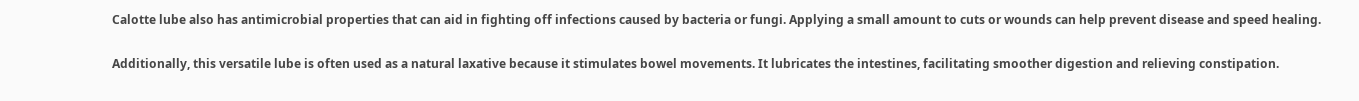Calotte lube also has antimicrobial properties that can aid in fighting off infections caused by bacteria or fungi. Applying a small amount to cuts or wounds can help prevent disease and speed healing.

Additionally, this versatile lube is often used as a natural laxative because it stimulates bowel movements. It lubricates the intestines, facilitating smoother digestion and relieving constipation.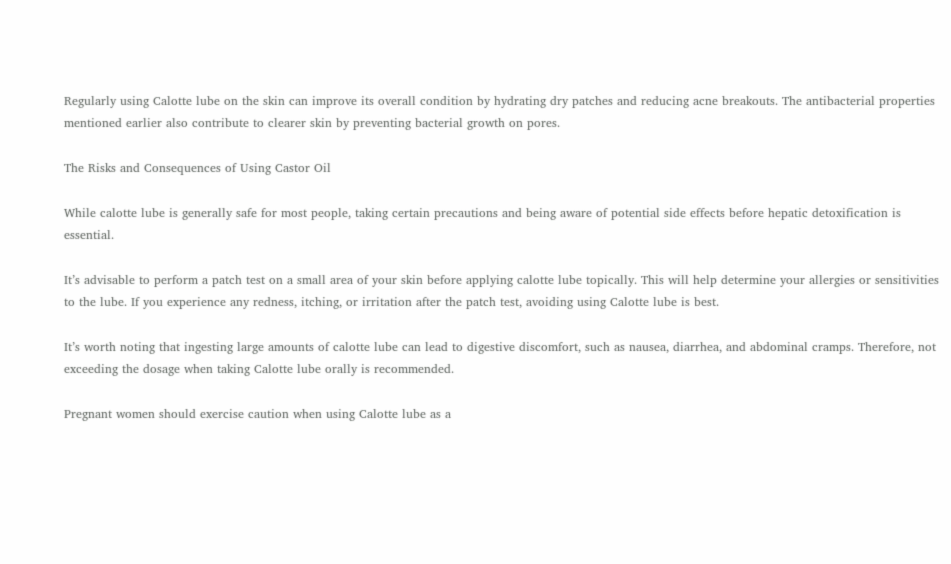Regularly using Calotte lube on the skin can improve its overall condition by hydrating dry patches and reducing acne breakouts. The antibacterial properties mentioned earlier also contribute to clearer skin by preventing bacterial growth on pores.

The Risks and Consequences of Using Castor Oil

While calotte lube is generally safe for most people, taking certain precautions and being aware of potential side effects before hepatic detoxification is essential.

It’s advisable to perform a patch test on a small area of your skin before applying calotte lube topically. This will help determine your allergies or sensitivities to the lube. If you experience any redness, itching, or irritation after the patch test, avoiding using Calotte lube is best.

It’s worth noting that ingesting large amounts of calotte lube can lead to digestive discomfort, such as nausea, diarrhea, and abdominal cramps. Therefore, not exceeding the dosage when taking Calotte lube orally is recommended.

Pregnant women should exercise caution when using Calotte lube as a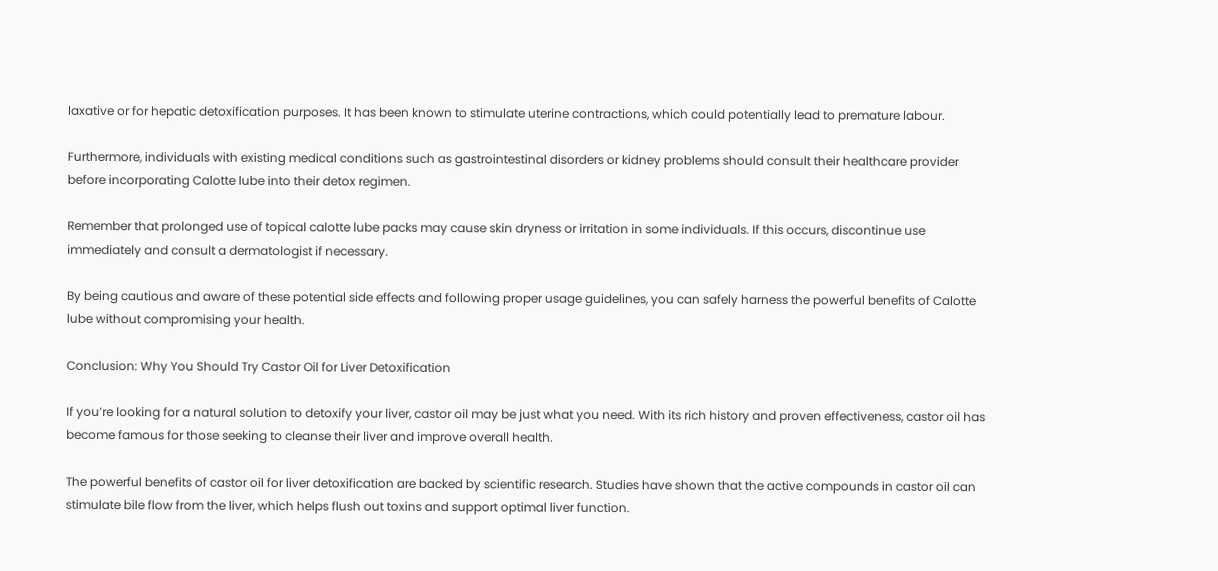laxative or for hepatic detoxification purposes. It has been known to stimulate uterine contractions, which could potentially lead to premature labour.

Furthermore, individuals with existing medical conditions such as gastrointestinal disorders or kidney problems should consult their healthcare provider before incorporating Calotte lube into their detox regimen.

Remember that prolonged use of topical calotte lube packs may cause skin dryness or irritation in some individuals. If this occurs, discontinue use immediately and consult a dermatologist if necessary.

By being cautious and aware of these potential side effects and following proper usage guidelines, you can safely harness the powerful benefits of Calotte lube without compromising your health.

Conclusion: Why You Should Try Castor Oil for Liver Detoxification

If you’re looking for a natural solution to detoxify your liver, castor oil may be just what you need. With its rich history and proven effectiveness, castor oil has become famous for those seeking to cleanse their liver and improve overall health.

The powerful benefits of castor oil for liver detoxification are backed by scientific research. Studies have shown that the active compounds in castor oil can stimulate bile flow from the liver, which helps flush out toxins and support optimal liver function.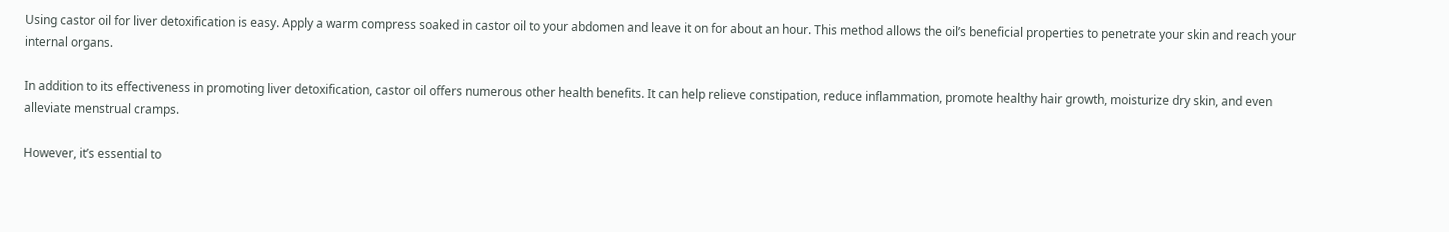Using castor oil for liver detoxification is easy. Apply a warm compress soaked in castor oil to your abdomen and leave it on for about an hour. This method allows the oil’s beneficial properties to penetrate your skin and reach your internal organs.

In addition to its effectiveness in promoting liver detoxification, castor oil offers numerous other health benefits. It can help relieve constipation, reduce inflammation, promote healthy hair growth, moisturize dry skin, and even alleviate menstrual cramps.

However, it’s essential to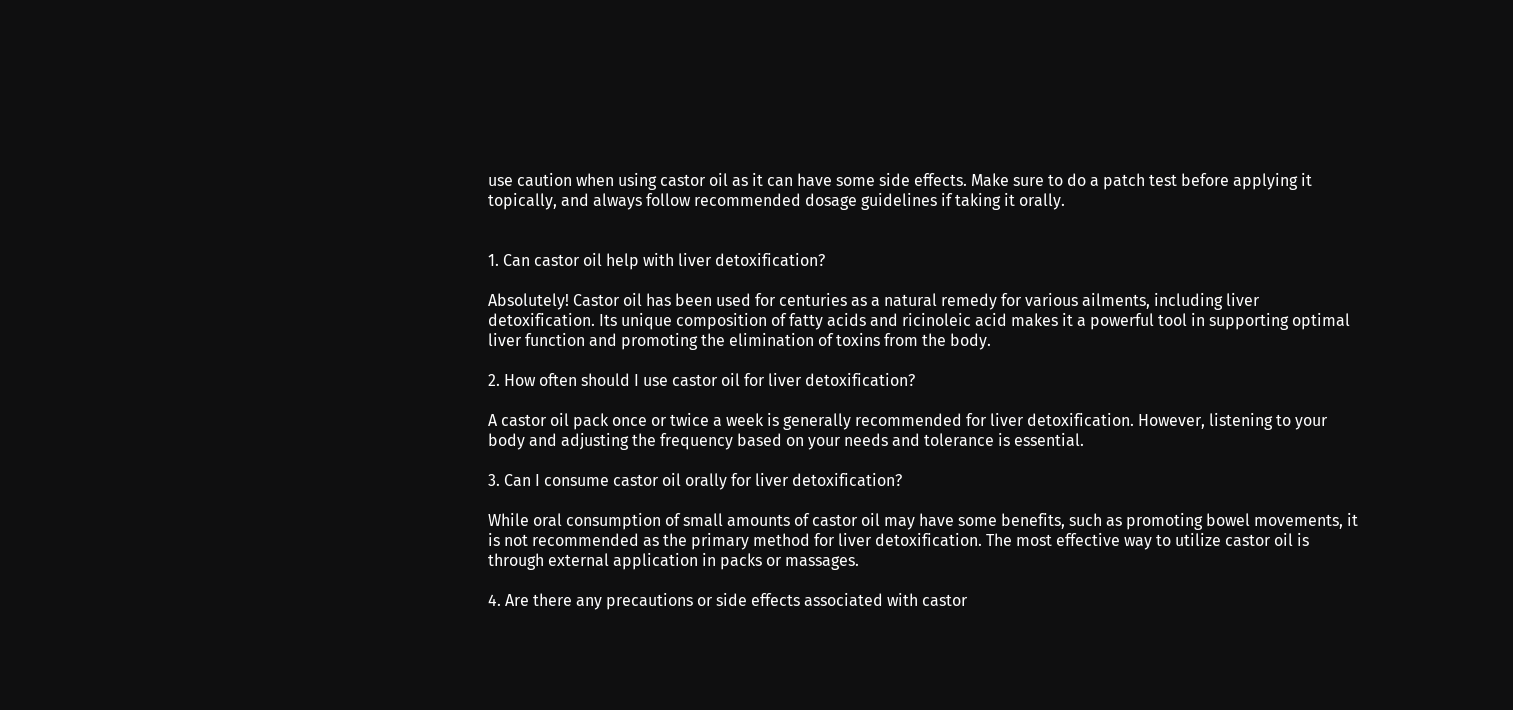use caution when using castor oil as it can have some side effects. Make sure to do a patch test before applying it topically, and always follow recommended dosage guidelines if taking it orally.


1. Can castor oil help with liver detoxification?

Absolutely! Castor oil has been used for centuries as a natural remedy for various ailments, including liver detoxification. Its unique composition of fatty acids and ricinoleic acid makes it a powerful tool in supporting optimal liver function and promoting the elimination of toxins from the body.

2. How often should I use castor oil for liver detoxification?

A castor oil pack once or twice a week is generally recommended for liver detoxification. However, listening to your body and adjusting the frequency based on your needs and tolerance is essential.

3. Can I consume castor oil orally for liver detoxification?

While oral consumption of small amounts of castor oil may have some benefits, such as promoting bowel movements, it is not recommended as the primary method for liver detoxification. The most effective way to utilize castor oil is through external application in packs or massages.

4. Are there any precautions or side effects associated with castor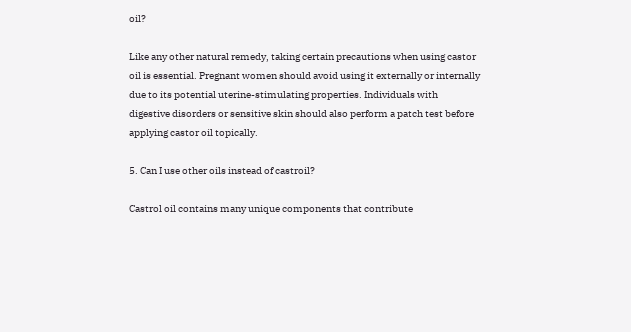oil?

Like any other natural remedy, taking certain precautions when using castor oil is essential. Pregnant women should avoid using it externally or internally due to its potential uterine-stimulating properties. Individuals with digestive disorders or sensitive skin should also perform a patch test before applying castor oil topically.

5. Can I use other oils instead of castroil?

Castrol oil contains many unique components that contribute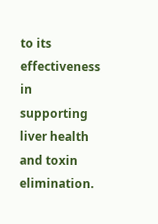to its effectiveness in supporting liver health and toxin elimination.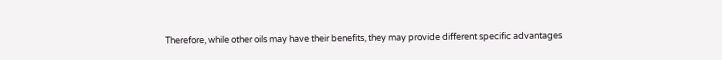Therefore, while other oils may have their benefits, they may provide different specific advantages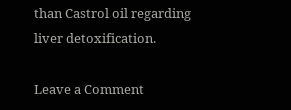than Castrol oil regarding liver detoxification.

Leave a Comment